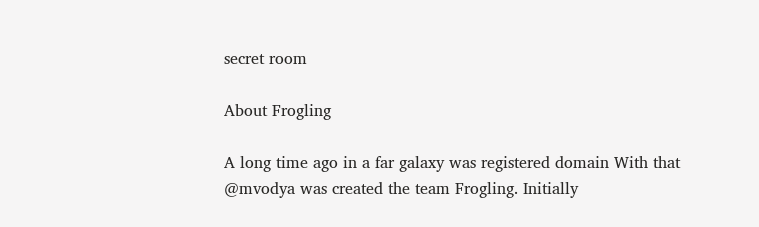secret room

About Frogling

A long time ago in a far galaxy was registered domain With that @mvodya was created the team Frogling. Initially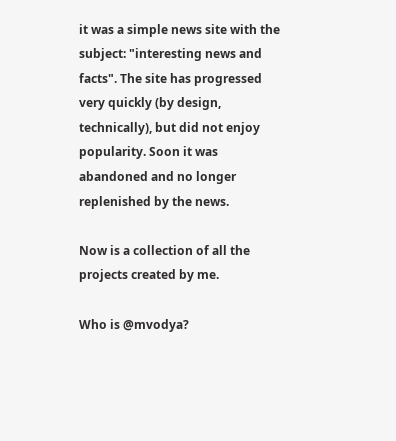it was a simple news site with the subject: "interesting news and facts". The site has progressed very quickly (by design, technically), but did not enjoy popularity. Soon it was abandoned and no longer replenished by the news.

Now is a collection of all the projects created by me.

Who is @mvodya?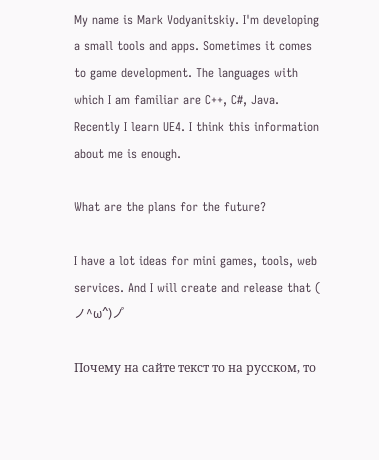My name is Mark Vodyanitskiy. I'm developing a small tools and apps. Sometimes it comes to game development. The languages with which I am familiar are C++, C#, Java. Recently I learn UE4. I think this information about me is enough.

What are the plans for the future?

I have a lot ideas for mini games, tools, web services. And I will create and release that ( ノ^ω^)ノ゚

Почему на сайте текст то на русском, то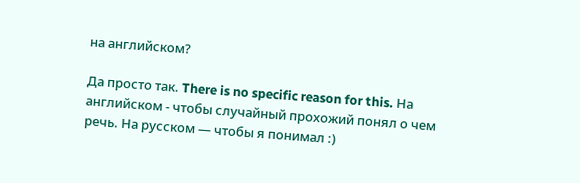на английском?

Да просто так. There is no specific reason for this. На английском - чтобы случайный прохожий понял о чем речь. На русском — чтобы я понимал :)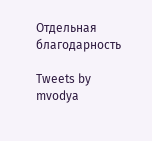Отдельная благодарность

Tweets by mvodya